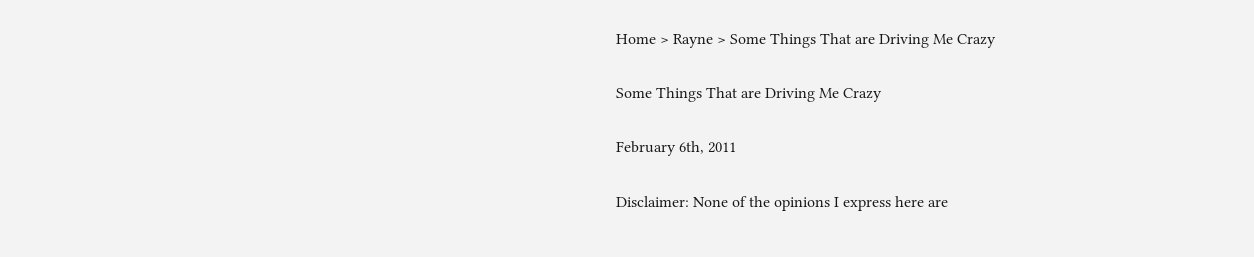Home > Rayne > Some Things That are Driving Me Crazy

Some Things That are Driving Me Crazy

February 6th, 2011

Disclaimer: None of the opinions I express here are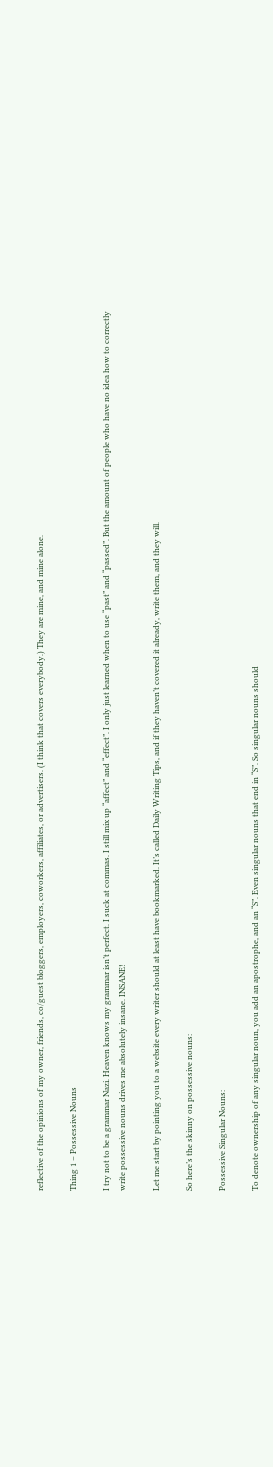reflective of the opinions of my owner, friends, co/guest bloggers, employers, coworkers, affiliates, or advertisers. (I think that covers everybody.) They are mine, and mine alone.

Thing 1 – Possessive Nouns

I try not to be a grammar Nazi. Heaven knows my grammar isn’t perfect. I suck at commas. I still mix up “affect” and “effect”. I only just learned when to use “past” and “passed”. But the amount of people who have no idea how to correctly write possessive nouns drives me absolutely insane. INSANE!

Let me start by pointing you to a website every writer should at least have bookmarked. It’s called Daily Writing Tips, and if they haven’t covered it already, write them, and they will.

So here’s the skinny on possessive nouns:

Possessive Singular Nouns:

To denote ownership of any singular noun, you add an apostrophe, and an “S”. Even singular nouns that end in “S”. So singular nouns should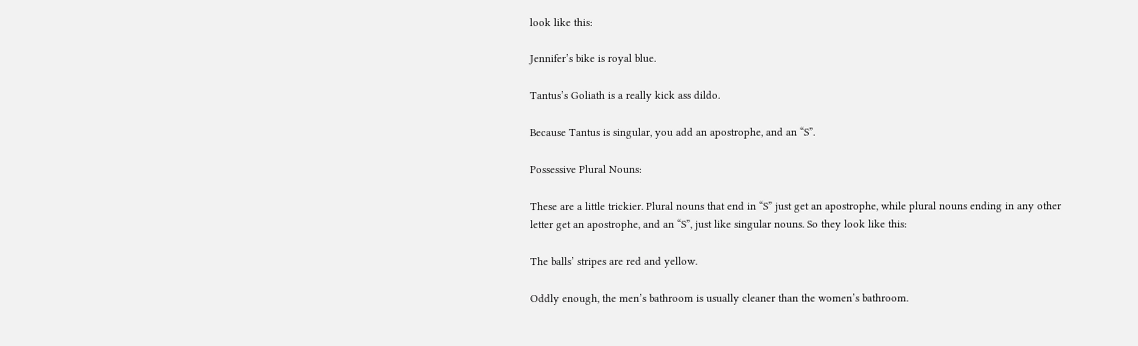look like this:

Jennifer’s bike is royal blue.

Tantus’s Goliath is a really kick ass dildo.

Because Tantus is singular, you add an apostrophe, and an “S”.

Possessive Plural Nouns:

These are a little trickier. Plural nouns that end in “S” just get an apostrophe, while plural nouns ending in any other letter get an apostrophe, and an “S”, just like singular nouns. So they look like this:

The balls’ stripes are red and yellow.

Oddly enough, the men’s bathroom is usually cleaner than the women’s bathroom.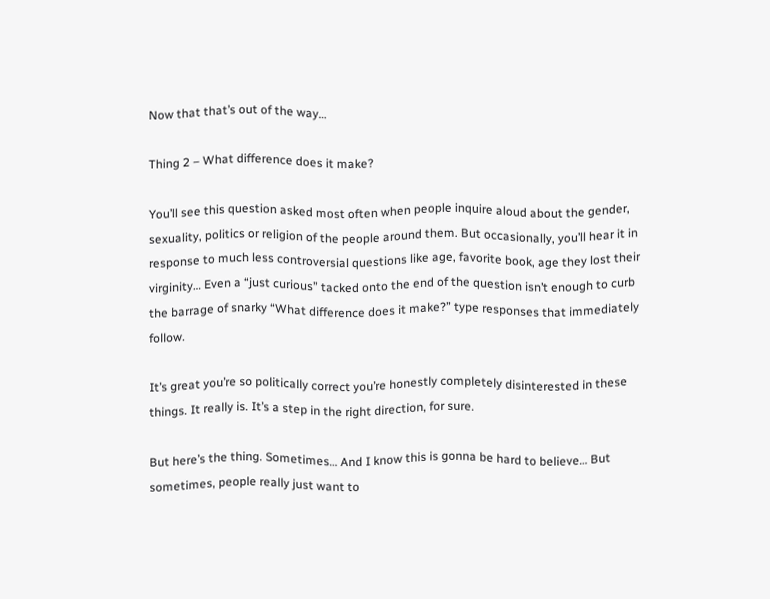Now that that’s out of the way…

Thing 2 – What difference does it make?

You’ll see this question asked most often when people inquire aloud about the gender, sexuality, politics or religion of the people around them. But occasionally, you’ll hear it in response to much less controversial questions like age, favorite book, age they lost their virginity… Even a “just curious” tacked onto the end of the question isn’t enough to curb the barrage of snarky “What difference does it make?” type responses that immediately follow.

It’s great you’re so politically correct you’re honestly completely disinterested in these things. It really is. It’s a step in the right direction, for sure.

But here’s the thing. Sometimes… And I know this is gonna be hard to believe… But sometimes, people really just want to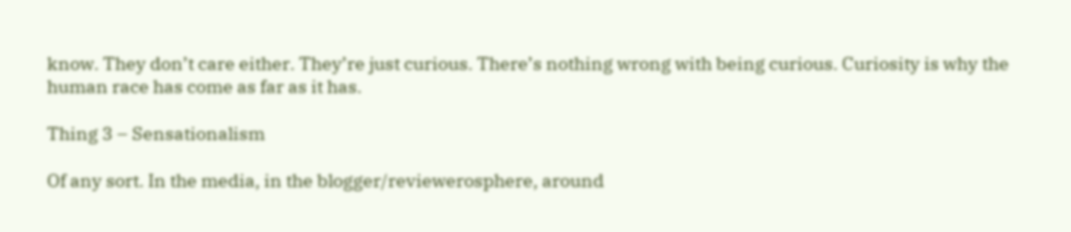know. They don’t care either. They’re just curious. There’s nothing wrong with being curious. Curiosity is why the human race has come as far as it has.

Thing 3 – Sensationalism

Of any sort. In the media, in the blogger/reviewerosphere, around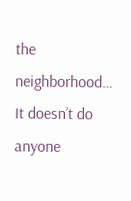the neighborhood… It doesn’t do anyone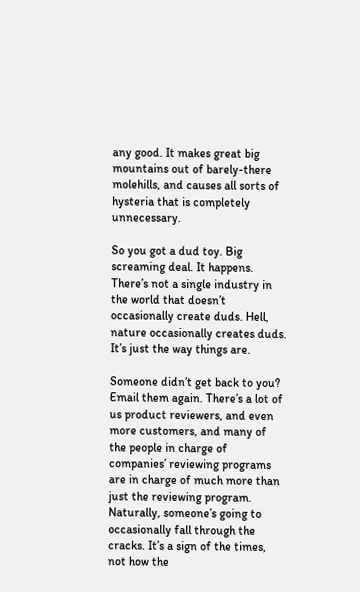any good. It makes great big mountains out of barely-there molehills, and causes all sorts of hysteria that is completely unnecessary.

So you got a dud toy. Big screaming deal. It happens. There’s not a single industry in the world that doesn’t occasionally create duds. Hell, nature occasionally creates duds. It’s just the way things are.

Someone didn’t get back to you? Email them again. There’s a lot of us product reviewers, and even more customers, and many of the people in charge of companies’ reviewing programs are in charge of much more than just the reviewing program. Naturally, someone’s going to occasionally fall through the cracks. It’s a sign of the times, not how the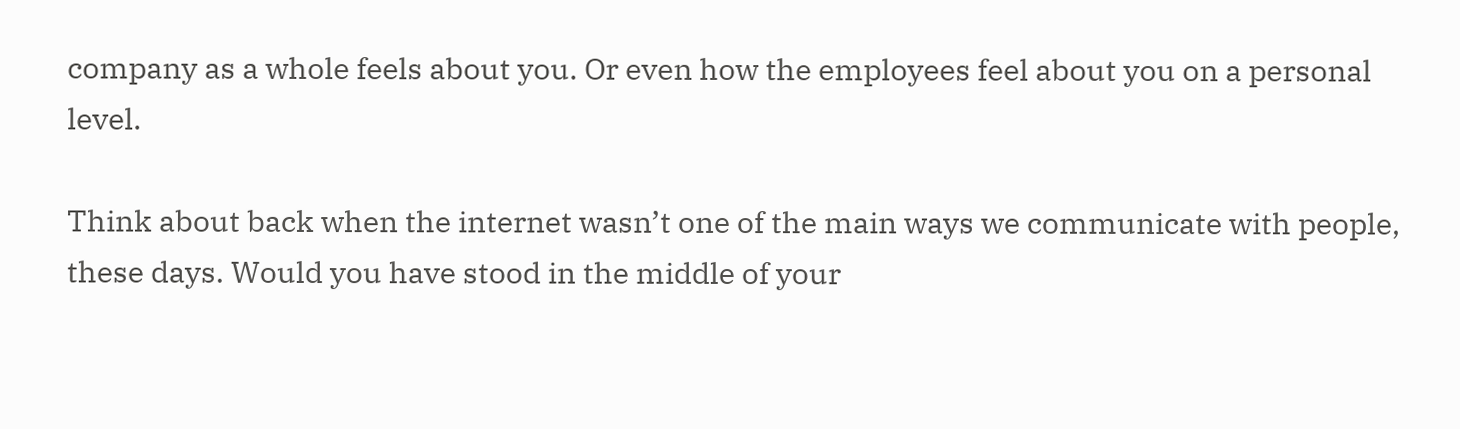company as a whole feels about you. Or even how the employees feel about you on a personal level.

Think about back when the internet wasn’t one of the main ways we communicate with people, these days. Would you have stood in the middle of your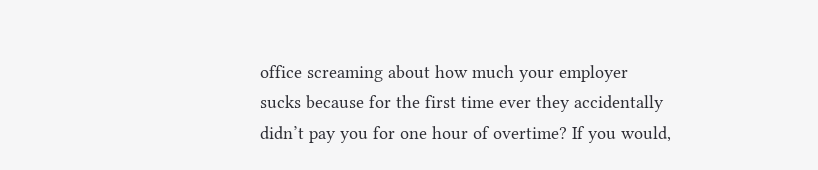office screaming about how much your employer sucks because for the first time ever they accidentally didn’t pay you for one hour of overtime? If you would,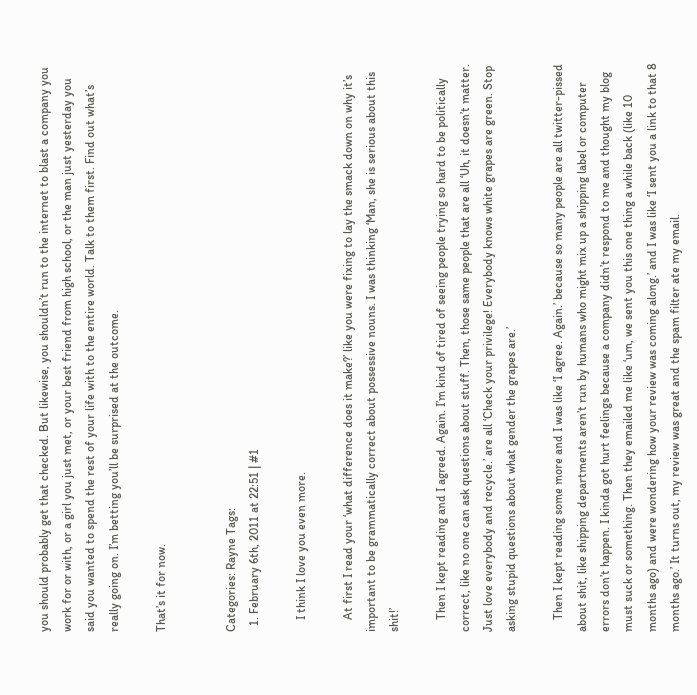you should probably get that checked. But likewise, you shouldn’t run to the internet to blast a company you work for or with, or a girl you just met, or your best friend from high school, or the man just yesterday you said you wanted to spend the rest of your life with to the entire world. Talk to them first. Find out what’s really going on. I’m betting you’ll be surprised at the outcome.

That’s it for now.


Categories: Rayne Tags:
  1. February 6th, 2011 at 22:51 | #1

    I think I love you even more.

    At first I read your ‘what difference does it make?’ like you were fixing to lay the smack down on why it’s important to be grammatically correct about possessive nouns. I was thinking ‘Man, she is serious about this shit!’

    Then I kept reading and I agreed. Again. I’m kind of tired of seeing people trying so hard to be politically correct, like no one can ask questions about stuff. Then, those same people that are all ‘Uh, it doesn’t matter. Just love everybody and recycle.’ are all ‘Check your privilege! Everybody knows white grapes are green. Stop asking stupid questions about what gender the grapes are.’

    Then I kept reading some more and I was like ‘I agree. Again.’ because so many people are all twitter-pissed about shit, like shipping departments aren’t run by humans who might mix up a shipping label or computer errors don’t happen. I kinda got hurt feelings because a company didn’t respond to me and thought my blog must suck or something. Then they emailed me like ‘um, we sent you this one thing a while back (like 10 months ago) and were wondering how your review was coming along.’ and I was like ‘I sent you a link to that 8 months ago.’ It turns out, my review was great and the spam filter ate my email.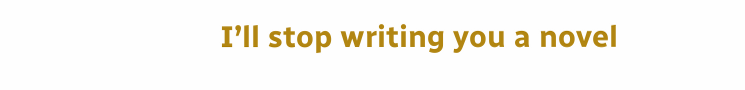I’ll stop writing you a novel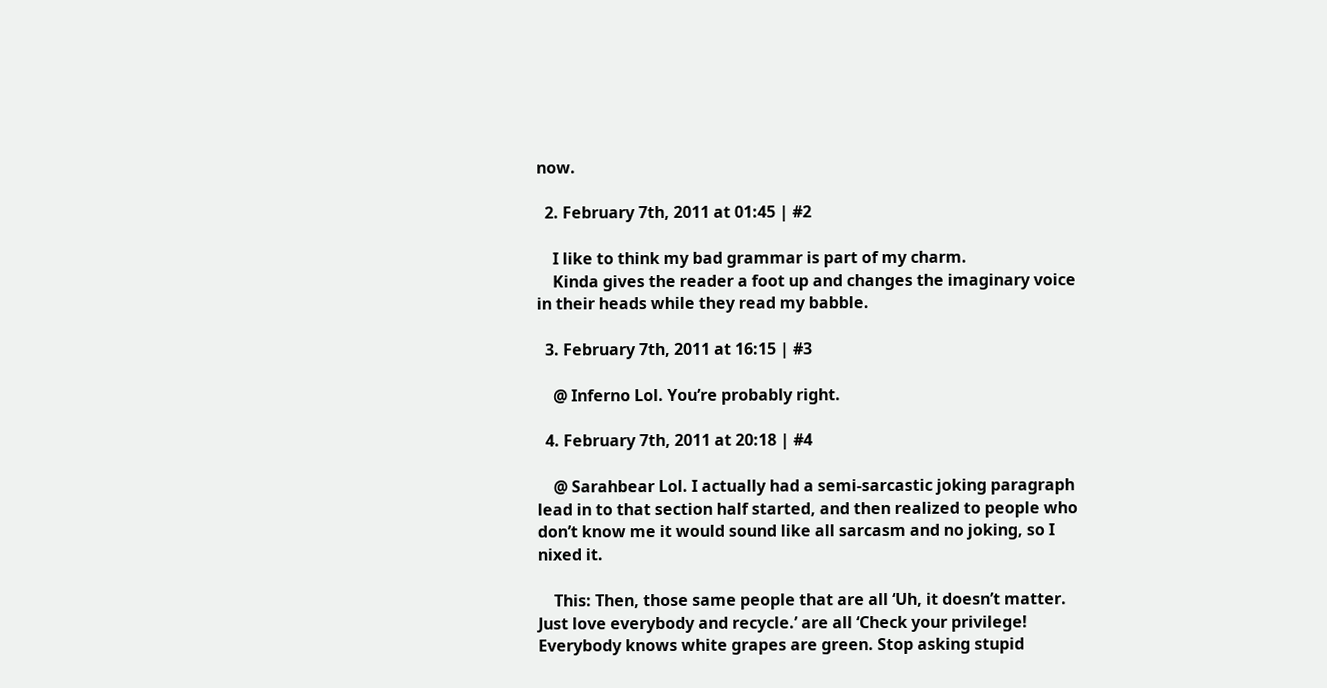now.

  2. February 7th, 2011 at 01:45 | #2

    I like to think my bad grammar is part of my charm.
    Kinda gives the reader a foot up and changes the imaginary voice in their heads while they read my babble.

  3. February 7th, 2011 at 16:15 | #3

    @ Inferno Lol. You’re probably right.

  4. February 7th, 2011 at 20:18 | #4

    @ Sarahbear Lol. I actually had a semi-sarcastic joking paragraph lead in to that section half started, and then realized to people who don’t know me it would sound like all sarcasm and no joking, so I nixed it.

    This: Then, those same people that are all ‘Uh, it doesn’t matter. Just love everybody and recycle.’ are all ‘Check your privilege! Everybody knows white grapes are green. Stop asking stupid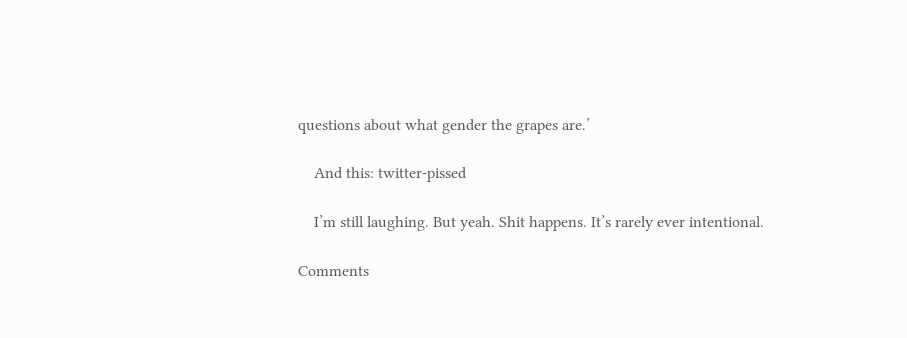questions about what gender the grapes are.’

    And this: twitter-pissed

    I’m still laughing. But yeah. Shit happens. It’s rarely ever intentional.

Comments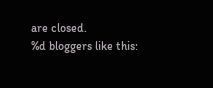are closed.
%d bloggers like this: